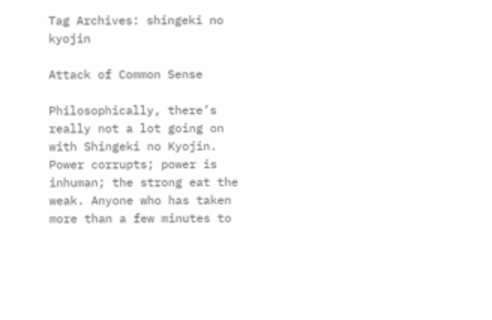Tag Archives: shingeki no kyojin

Attack of Common Sense

Philosophically, there’s really not a lot going on with Shingeki no Kyojin. Power corrupts; power is inhuman; the strong eat the weak. Anyone who has taken more than a few minutes to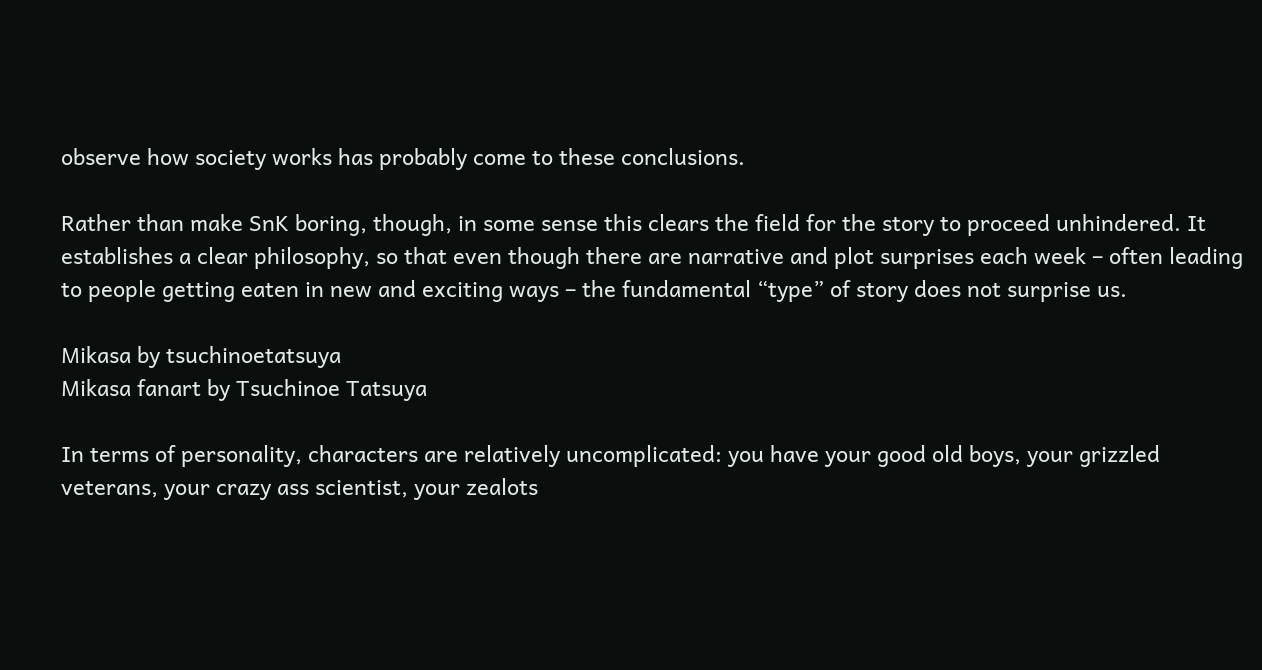observe how society works has probably come to these conclusions.

Rather than make SnK boring, though, in some sense this clears the field for the story to proceed unhindered. It establishes a clear philosophy, so that even though there are narrative and plot surprises each week – often leading to people getting eaten in new and exciting ways – the fundamental “type” of story does not surprise us.

Mikasa by tsuchinoetatsuya
Mikasa fanart by Tsuchinoe Tatsuya

In terms of personality, characters are relatively uncomplicated: you have your good old boys, your grizzled veterans, your crazy ass scientist, your zealots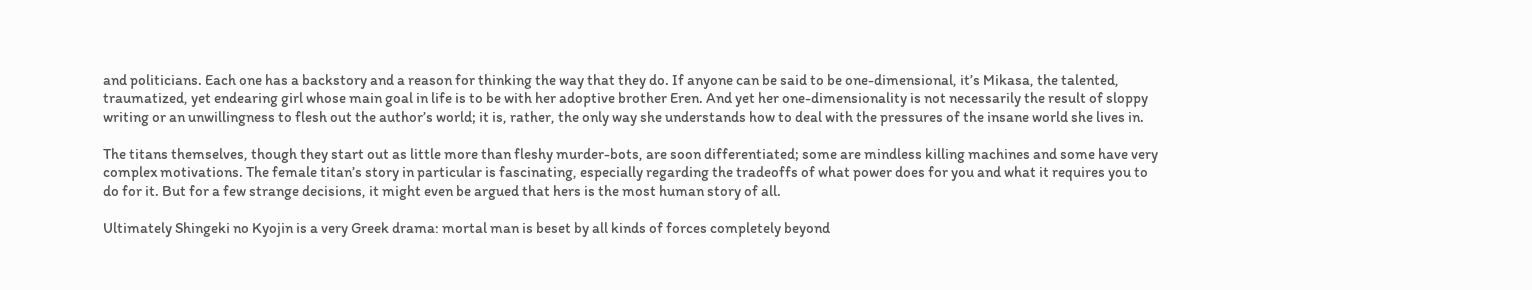and politicians. Each one has a backstory and a reason for thinking the way that they do. If anyone can be said to be one-dimensional, it’s Mikasa, the talented, traumatized, yet endearing girl whose main goal in life is to be with her adoptive brother Eren. And yet her one-dimensionality is not necessarily the result of sloppy writing or an unwillingness to flesh out the author’s world; it is, rather, the only way she understands how to deal with the pressures of the insane world she lives in.

The titans themselves, though they start out as little more than fleshy murder-bots, are soon differentiated; some are mindless killing machines and some have very complex motivations. The female titan’s story in particular is fascinating, especially regarding the tradeoffs of what power does for you and what it requires you to do for it. But for a few strange decisions, it might even be argued that hers is the most human story of all.

Ultimately Shingeki no Kyojin is a very Greek drama: mortal man is beset by all kinds of forces completely beyond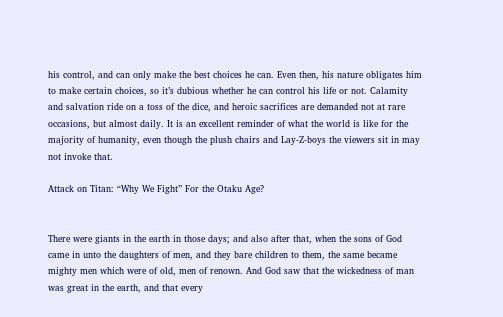his control, and can only make the best choices he can. Even then, his nature obligates him to make certain choices, so it’s dubious whether he can control his life or not. Calamity and salvation ride on a toss of the dice, and heroic sacrifices are demanded not at rare occasions, but almost daily. It is an excellent reminder of what the world is like for the majority of humanity, even though the plush chairs and Lay-Z-boys the viewers sit in may not invoke that.

Attack on Titan: “Why We Fight” For the Otaku Age?


There were giants in the earth in those days; and also after that, when the sons of God came in unto the daughters of men, and they bare children to them, the same became mighty men which were of old, men of renown. And God saw that the wickedness of man was great in the earth, and that every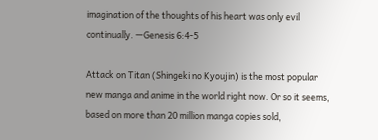imagination of the thoughts of his heart was only evil continually. —Genesis 6:4-5

Attack on Titan (Shingeki no Kyoujin) is the most popular new manga and anime in the world right now. Or so it seems, based on more than 20 million manga copies sold,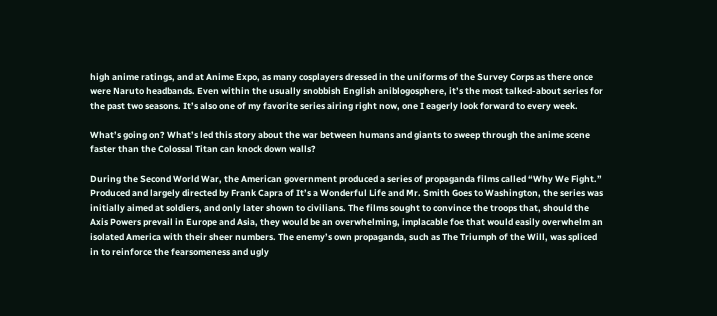high anime ratings, and at Anime Expo, as many cosplayers dressed in the uniforms of the Survey Corps as there once were Naruto headbands. Even within the usually snobbish English aniblogosphere, it’s the most talked-about series for the past two seasons. It’s also one of my favorite series airing right now, one I eagerly look forward to every week.

What’s going on? What’s led this story about the war between humans and giants to sweep through the anime scene faster than the Colossal Titan can knock down walls?

During the Second World War, the American government produced a series of propaganda films called “Why We Fight.” Produced and largely directed by Frank Capra of It’s a Wonderful Life and Mr. Smith Goes to Washington, the series was initially aimed at soldiers, and only later shown to civilians. The films sought to convince the troops that, should the Axis Powers prevail in Europe and Asia, they would be an overwhelming, implacable foe that would easily overwhelm an isolated America with their sheer numbers. The enemy’s own propaganda, such as The Triumph of the Will, was spliced in to reinforce the fearsomeness and ugly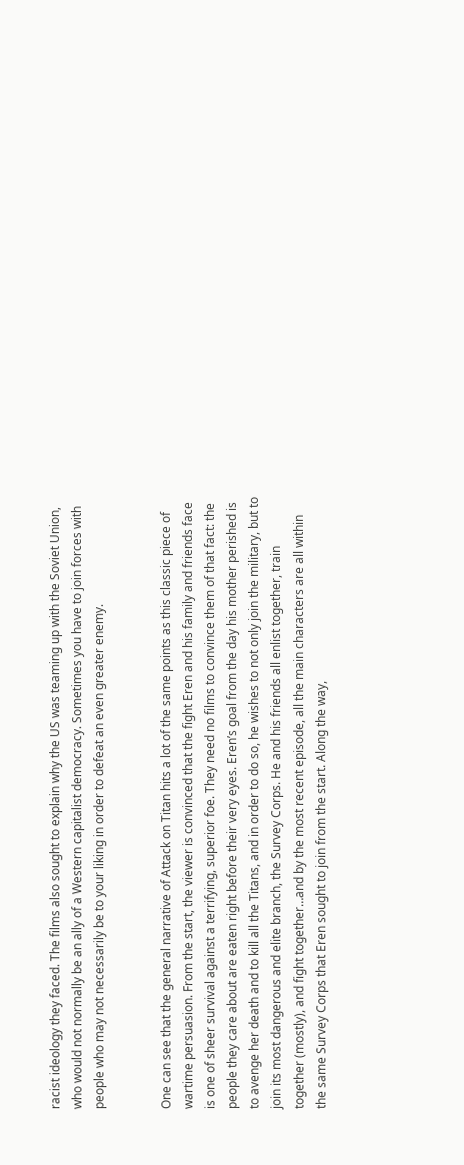racist ideology they faced. The films also sought to explain why the US was teaming up with the Soviet Union, who would not normally be an ally of a Western capitalist democracy. Sometimes you have to join forces with people who may not necessarily be to your liking in order to defeat an even greater enemy.


One can see that the general narrative of Attack on Titan hits a lot of the same points as this classic piece of wartime persuasion. From the start, the viewer is convinced that the fight Eren and his family and friends face is one of sheer survival against a terrifying, superior foe. They need no films to convince them of that fact: the people they care about are eaten right before their very eyes. Eren’s goal from the day his mother perished is to avenge her death and to kill all the Titans, and in order to do so, he wishes to not only join the military, but to join its most dangerous and elite branch, the Survey Corps. He and his friends all enlist together, train together (mostly), and fight together…and by the most recent episode, all the main characters are all within the same Survey Corps that Eren sought to join from the start. Along the way,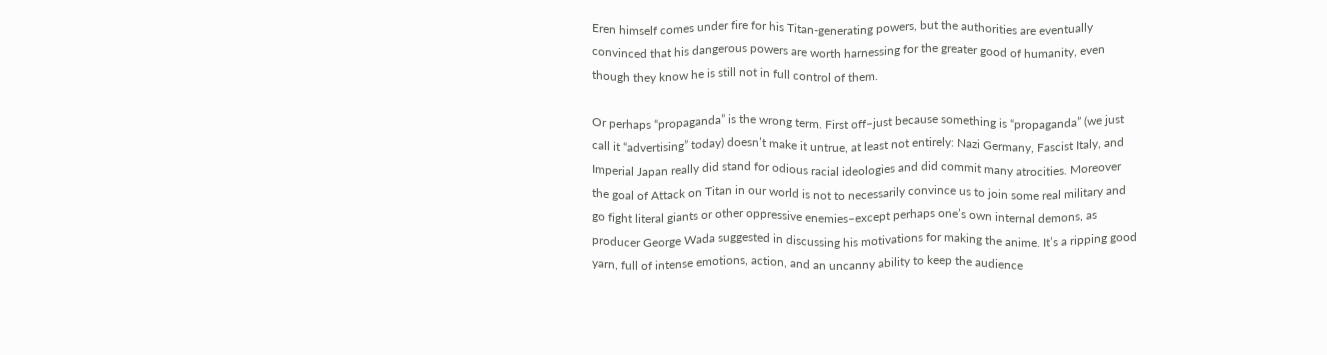Eren himself comes under fire for his Titan-generating powers, but the authorities are eventually convinced that his dangerous powers are worth harnessing for the greater good of humanity, even though they know he is still not in full control of them.

Or perhaps “propaganda” is the wrong term. First off–just because something is “propaganda” (we just call it “advertising” today) doesn’t make it untrue, at least not entirely: Nazi Germany, Fascist Italy, and Imperial Japan really did stand for odious racial ideologies and did commit many atrocities. Moreover the goal of Attack on Titan in our world is not to necessarily convince us to join some real military and go fight literal giants or other oppressive enemies–except perhaps one’s own internal demons, as producer George Wada suggested in discussing his motivations for making the anime. It’s a ripping good yarn, full of intense emotions, action, and an uncanny ability to keep the audience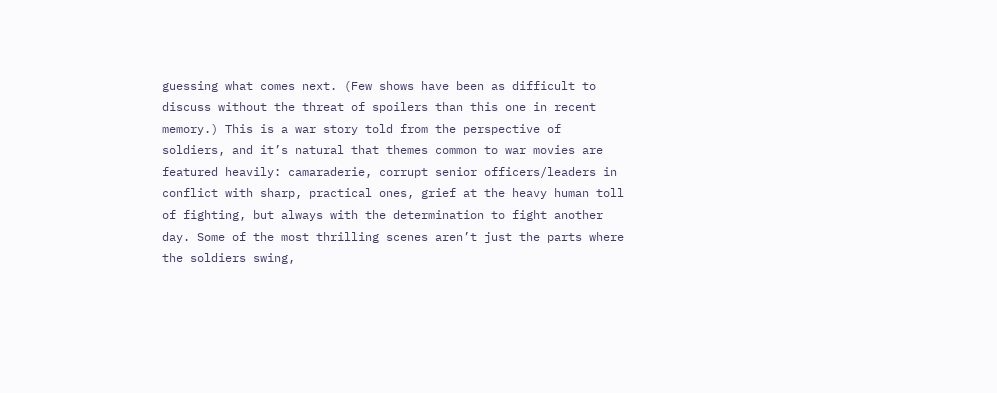guessing what comes next. (Few shows have been as difficult to discuss without the threat of spoilers than this one in recent memory.) This is a war story told from the perspective of soldiers, and it’s natural that themes common to war movies are featured heavily: camaraderie, corrupt senior officers/leaders in conflict with sharp, practical ones, grief at the heavy human toll of fighting, but always with the determination to fight another day. Some of the most thrilling scenes aren’t just the parts where the soldiers swing,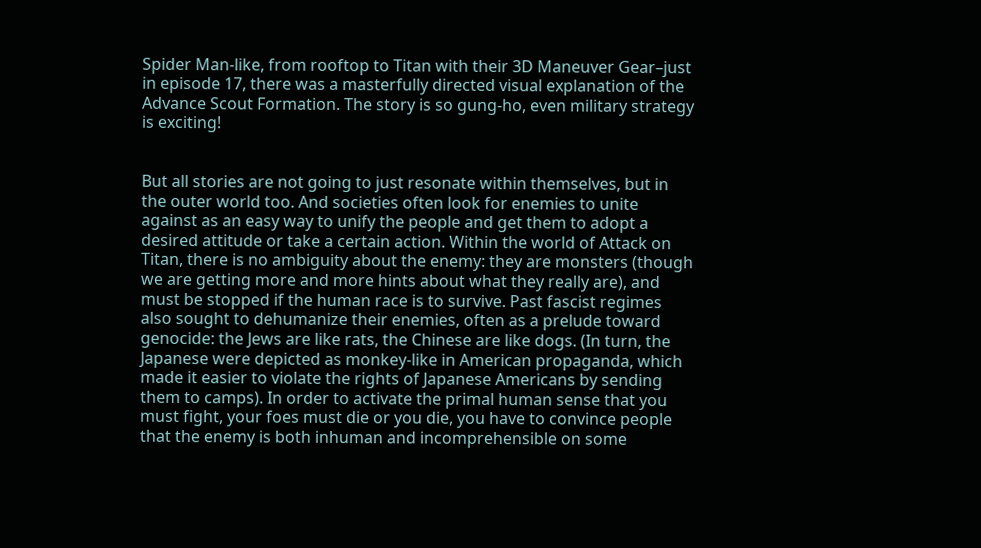Spider Man-like, from rooftop to Titan with their 3D Maneuver Gear–just in episode 17, there was a masterfully directed visual explanation of the Advance Scout Formation. The story is so gung-ho, even military strategy is exciting!


But all stories are not going to just resonate within themselves, but in the outer world too. And societies often look for enemies to unite against as an easy way to unify the people and get them to adopt a desired attitude or take a certain action. Within the world of Attack on Titan, there is no ambiguity about the enemy: they are monsters (though we are getting more and more hints about what they really are), and must be stopped if the human race is to survive. Past fascist regimes also sought to dehumanize their enemies, often as a prelude toward genocide: the Jews are like rats, the Chinese are like dogs. (In turn, the Japanese were depicted as monkey-like in American propaganda, which made it easier to violate the rights of Japanese Americans by sending them to camps). In order to activate the primal human sense that you must fight, your foes must die or you die, you have to convince people that the enemy is both inhuman and incomprehensible on some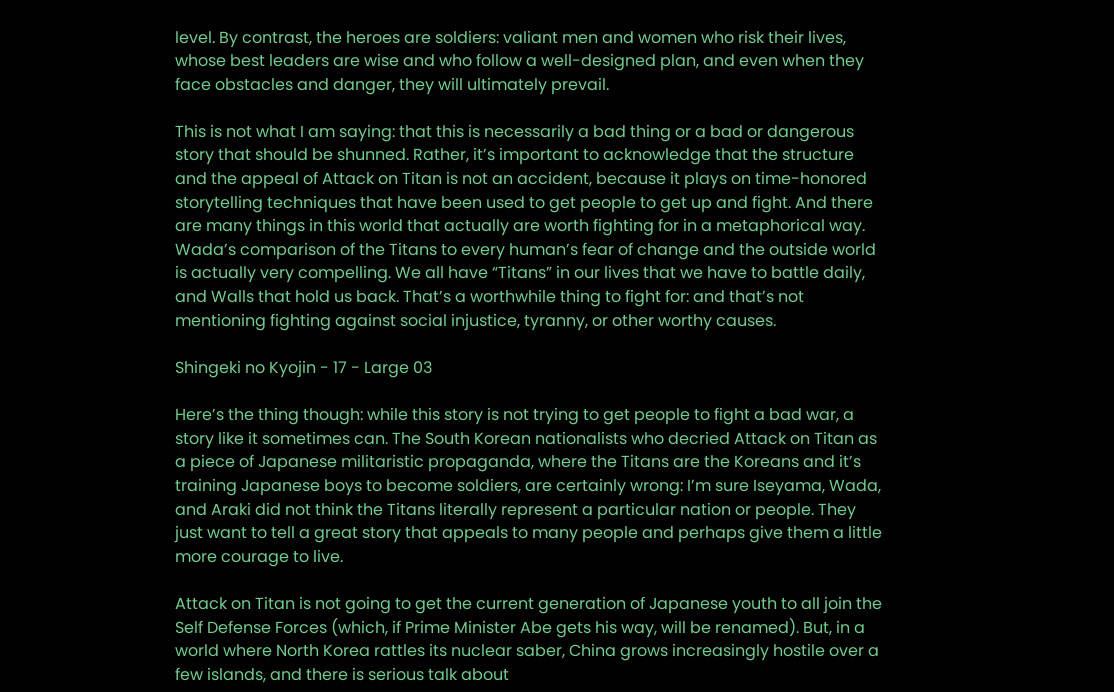level. By contrast, the heroes are soldiers: valiant men and women who risk their lives, whose best leaders are wise and who follow a well-designed plan, and even when they face obstacles and danger, they will ultimately prevail.

This is not what I am saying: that this is necessarily a bad thing or a bad or dangerous story that should be shunned. Rather, it’s important to acknowledge that the structure and the appeal of Attack on Titan is not an accident, because it plays on time-honored storytelling techniques that have been used to get people to get up and fight. And there are many things in this world that actually are worth fighting for in a metaphorical way. Wada’s comparison of the Titans to every human’s fear of change and the outside world is actually very compelling. We all have “Titans” in our lives that we have to battle daily, and Walls that hold us back. That’s a worthwhile thing to fight for: and that’s not mentioning fighting against social injustice, tyranny, or other worthy causes.

Shingeki no Kyojin - 17 - Large 03

Here’s the thing though: while this story is not trying to get people to fight a bad war, a story like it sometimes can. The South Korean nationalists who decried Attack on Titan as a piece of Japanese militaristic propaganda, where the Titans are the Koreans and it’s training Japanese boys to become soldiers, are certainly wrong: I’m sure Iseyama, Wada, and Araki did not think the Titans literally represent a particular nation or people. They just want to tell a great story that appeals to many people and perhaps give them a little more courage to live.

Attack on Titan is not going to get the current generation of Japanese youth to all join the Self Defense Forces (which, if Prime Minister Abe gets his way, will be renamed). But, in a world where North Korea rattles its nuclear saber, China grows increasingly hostile over a few islands, and there is serious talk about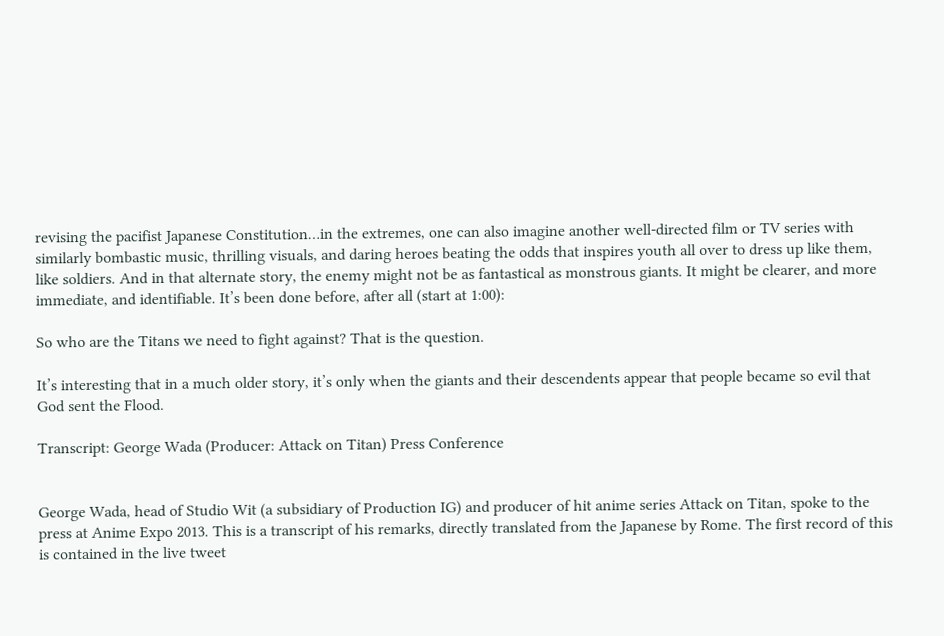revising the pacifist Japanese Constitution…in the extremes, one can also imagine another well-directed film or TV series with similarly bombastic music, thrilling visuals, and daring heroes beating the odds that inspires youth all over to dress up like them, like soldiers. And in that alternate story, the enemy might not be as fantastical as monstrous giants. It might be clearer, and more immediate, and identifiable. It’s been done before, after all (start at 1:00):

So who are the Titans we need to fight against? That is the question.

It’s interesting that in a much older story, it’s only when the giants and their descendents appear that people became so evil that God sent the Flood.

Transcript: George Wada (Producer: Attack on Titan) Press Conference


George Wada, head of Studio Wit (a subsidiary of Production IG) and producer of hit anime series Attack on Titan, spoke to the press at Anime Expo 2013. This is a transcript of his remarks, directly translated from the Japanese by Rome. The first record of this is contained in the live tweet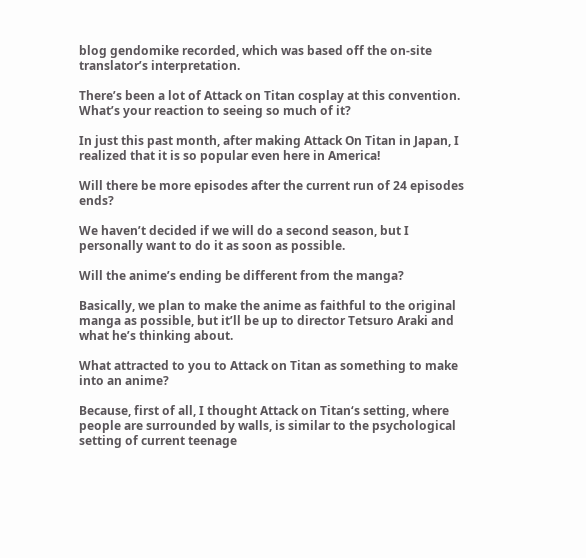blog gendomike recorded, which was based off the on-site translator’s interpretation.

There’s been a lot of Attack on Titan cosplay at this convention. What’s your reaction to seeing so much of it?

In just this past month, after making Attack On Titan in Japan, I realized that it is so popular even here in America!

Will there be more episodes after the current run of 24 episodes ends?

We haven’t decided if we will do a second season, but I personally want to do it as soon as possible.

Will the anime’s ending be different from the manga?

Basically, we plan to make the anime as faithful to the original manga as possible, but it’ll be up to director Tetsuro Araki and what he’s thinking about.

What attracted to you to Attack on Titan as something to make into an anime?

Because, first of all, I thought Attack on Titan‘s setting, where people are surrounded by walls, is similar to the psychological setting of current teenage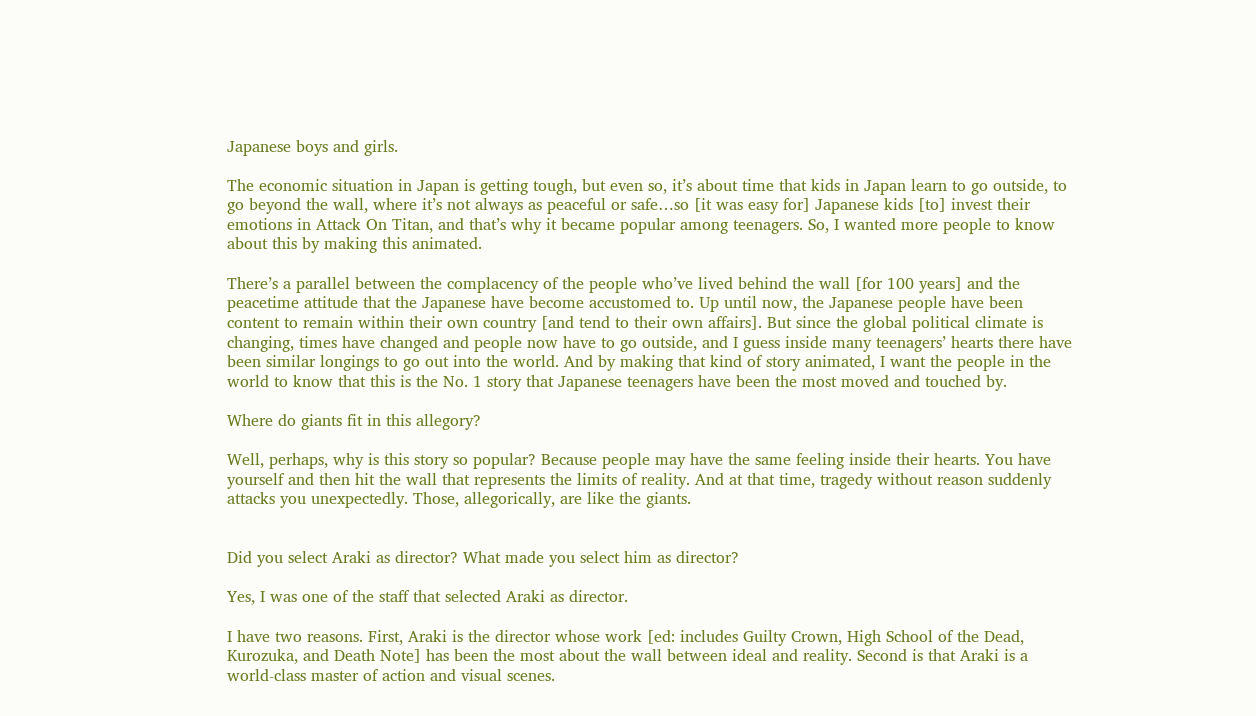Japanese boys and girls.

The economic situation in Japan is getting tough, but even so, it’s about time that kids in Japan learn to go outside, to go beyond the wall, where it’s not always as peaceful or safe…so [it was easy for] Japanese kids [to] invest their emotions in Attack On Titan, and that’s why it became popular among teenagers. So, I wanted more people to know about this by making this animated.

There’s a parallel between the complacency of the people who’ve lived behind the wall [for 100 years] and the peacetime attitude that the Japanese have become accustomed to. Up until now, the Japanese people have been content to remain within their own country [and tend to their own affairs]. But since the global political climate is changing, times have changed and people now have to go outside, and I guess inside many teenagers’ hearts there have been similar longings to go out into the world. And by making that kind of story animated, I want the people in the world to know that this is the No. 1 story that Japanese teenagers have been the most moved and touched by.

Where do giants fit in this allegory?

Well, perhaps, why is this story so popular? Because people may have the same feeling inside their hearts. You have yourself and then hit the wall that represents the limits of reality. And at that time, tragedy without reason suddenly attacks you unexpectedly. Those, allegorically, are like the giants.


Did you select Araki as director? What made you select him as director?

Yes, I was one of the staff that selected Araki as director.

I have two reasons. First, Araki is the director whose work [ed: includes Guilty Crown, High School of the Dead, Kurozuka, and Death Note] has been the most about the wall between ideal and reality. Second is that Araki is a world-class master of action and visual scenes.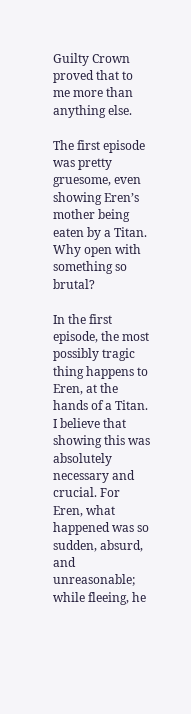Guilty Crown proved that to me more than anything else.

The first episode was pretty gruesome, even showing Eren’s mother being eaten by a Titan. Why open with something so brutal?

In the first episode, the most possibly tragic thing happens to Eren, at the hands of a Titan. I believe that showing this was absolutely necessary and crucial. For Eren, what happened was so sudden, absurd, and unreasonable; while fleeing, he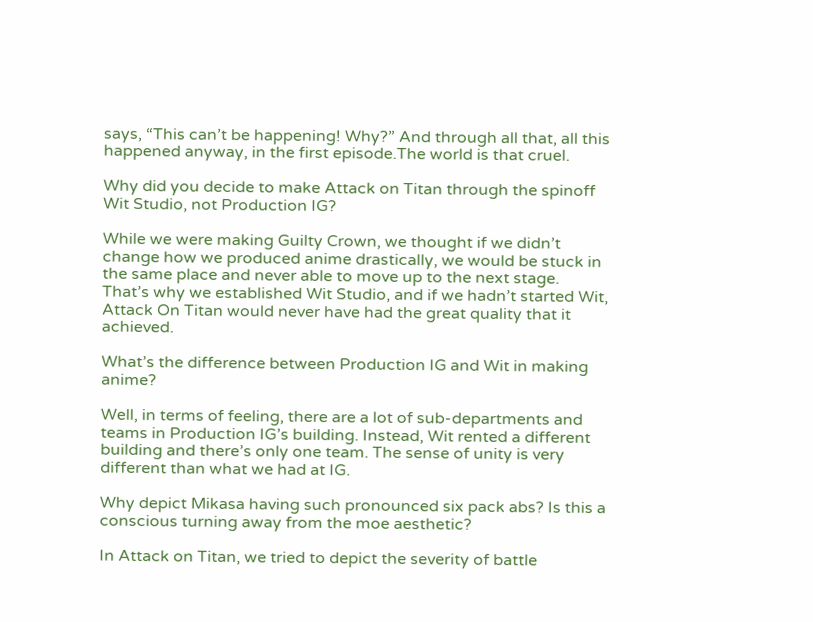says, “This can’t be happening! Why?” And through all that, all this happened anyway, in the first episode.The world is that cruel.

Why did you decide to make Attack on Titan through the spinoff Wit Studio, not Production IG?

While we were making Guilty Crown, we thought if we didn’t change how we produced anime drastically, we would be stuck in the same place and never able to move up to the next stage. That’s why we established Wit Studio, and if we hadn’t started Wit, Attack On Titan would never have had the great quality that it achieved.

What’s the difference between Production IG and Wit in making anime?

Well, in terms of feeling, there are a lot of sub-departments and teams in Production IG’s building. Instead, Wit rented a different building and there’s only one team. The sense of unity is very different than what we had at IG.

Why depict Mikasa having such pronounced six pack abs? Is this a conscious turning away from the moe aesthetic?

In Attack on Titan, we tried to depict the severity of battle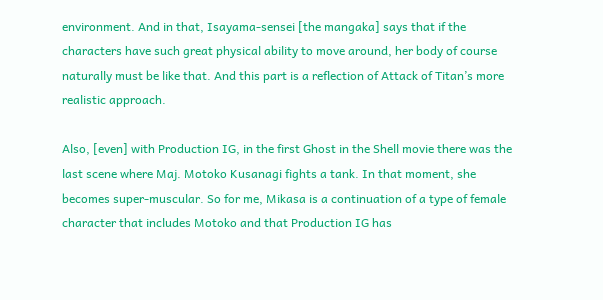environment. And in that, Isayama-sensei [the mangaka] says that if the characters have such great physical ability to move around, her body of course naturally must be like that. And this part is a reflection of Attack of Titan’s more realistic approach.

Also, [even] with Production IG, in the first Ghost in the Shell movie there was the last scene where Maj. Motoko Kusanagi fights a tank. In that moment, she becomes super-muscular. So for me, Mikasa is a continuation of a type of female character that includes Motoko and that Production IG has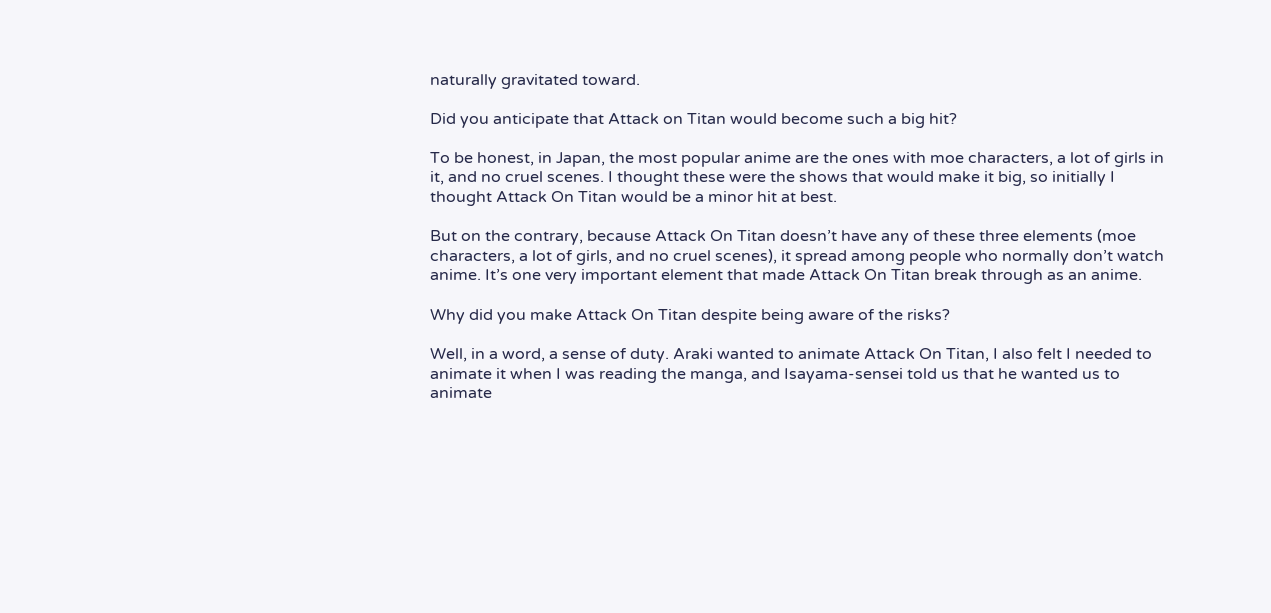naturally gravitated toward.

Did you anticipate that Attack on Titan would become such a big hit?

To be honest, in Japan, the most popular anime are the ones with moe characters, a lot of girls in it, and no cruel scenes. I thought these were the shows that would make it big, so initially I thought Attack On Titan would be a minor hit at best.

But on the contrary, because Attack On Titan doesn’t have any of these three elements (moe characters, a lot of girls, and no cruel scenes), it spread among people who normally don’t watch anime. It’s one very important element that made Attack On Titan break through as an anime.

Why did you make Attack On Titan despite being aware of the risks?

Well, in a word, a sense of duty. Araki wanted to animate Attack On Titan, I also felt I needed to animate it when I was reading the manga, and Isayama-sensei told us that he wanted us to animate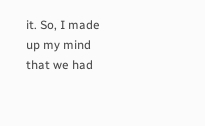it. So, I made up my mind that we had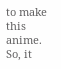to make this anime. So, it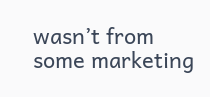wasn’t from some marketing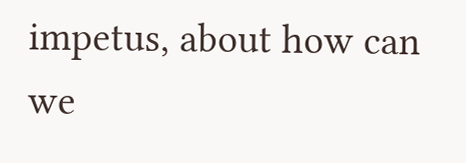impetus, about how can we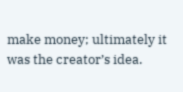make money; ultimately it was the creator’s idea.